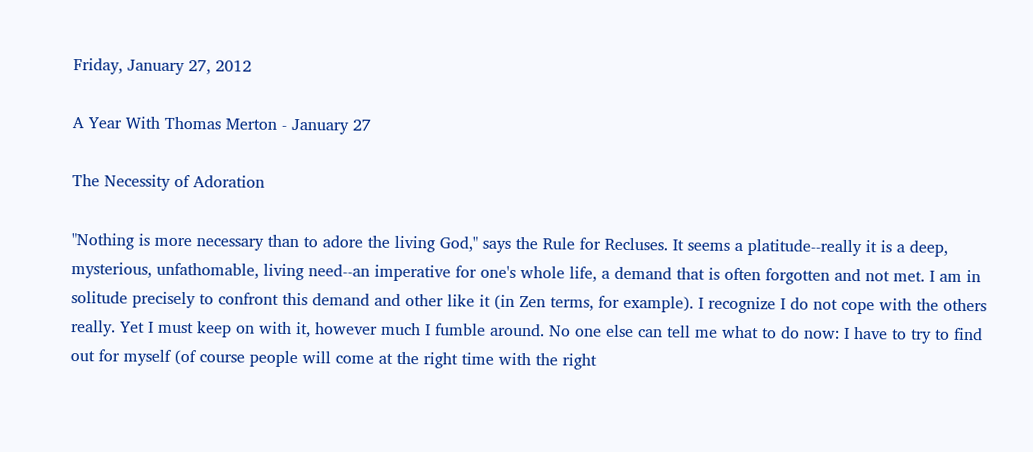Friday, January 27, 2012

A Year With Thomas Merton - January 27

The Necessity of Adoration

"Nothing is more necessary than to adore the living God," says the Rule for Recluses. It seems a platitude--really it is a deep, mysterious, unfathomable, living need--an imperative for one's whole life, a demand that is often forgotten and not met. I am in solitude precisely to confront this demand and other like it (in Zen terms, for example). I recognize I do not cope with the others really. Yet I must keep on with it, however much I fumble around. No one else can tell me what to do now: I have to try to find out for myself (of course people will come at the right time with the right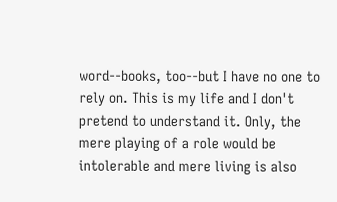word--books, too--but I have no one to rely on. This is my life and I don't pretend to understand it. Only, the mere playing of a role would be intolerable and mere living is also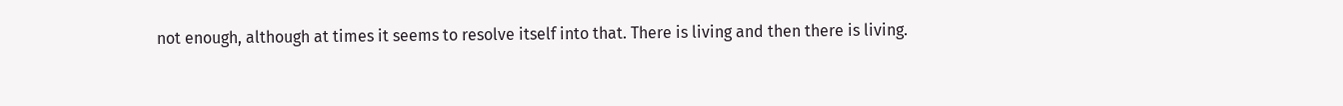not enough, although at times it seems to resolve itself into that. There is living and then there is living.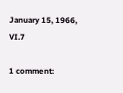January 15, 1966, VI.7

1 comment: